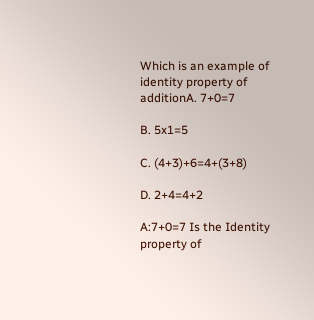Which is an example of identity property of additionA. 7+0=7

B. 5x1=5

C. (4+3)+6=4+(3+8)

D. 2+4=4+2

A:7+0=7 Is the Identity property of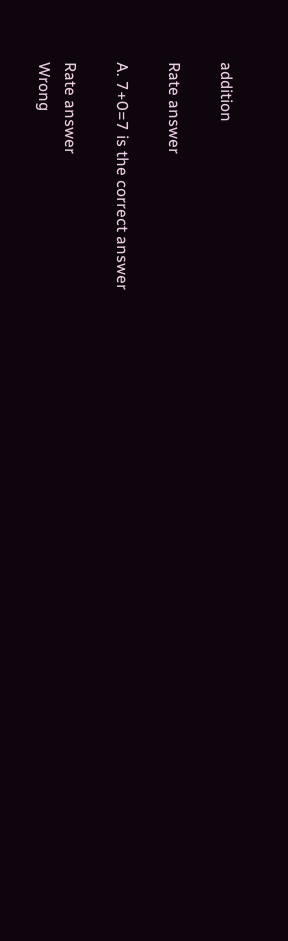addition

Rate answer

A. 7+0=7 is the correct answer

Rate answer
Wrong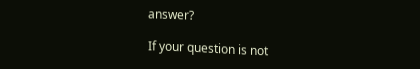answer?

If your question is not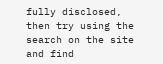fully disclosed, then try using the search on the site and find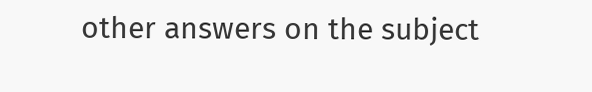other answers on the subject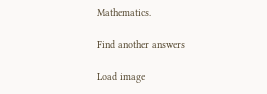Mathematics.

Find another answers

Load image